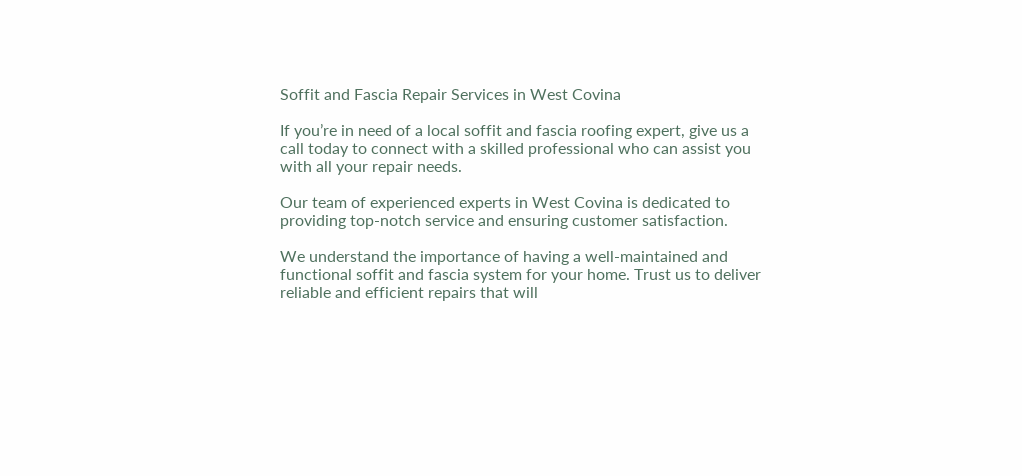Soffit and Fascia Repair Services in West Covina

If you’re in need of a local soffit and fascia roofing expert, give us a call today to connect with a skilled professional who can assist you with all your repair needs.

Our team of experienced experts in West Covina is dedicated to providing top-notch service and ensuring customer satisfaction.

We understand the importance of having a well-maintained and functional soffit and fascia system for your home. Trust us to deliver reliable and efficient repairs that will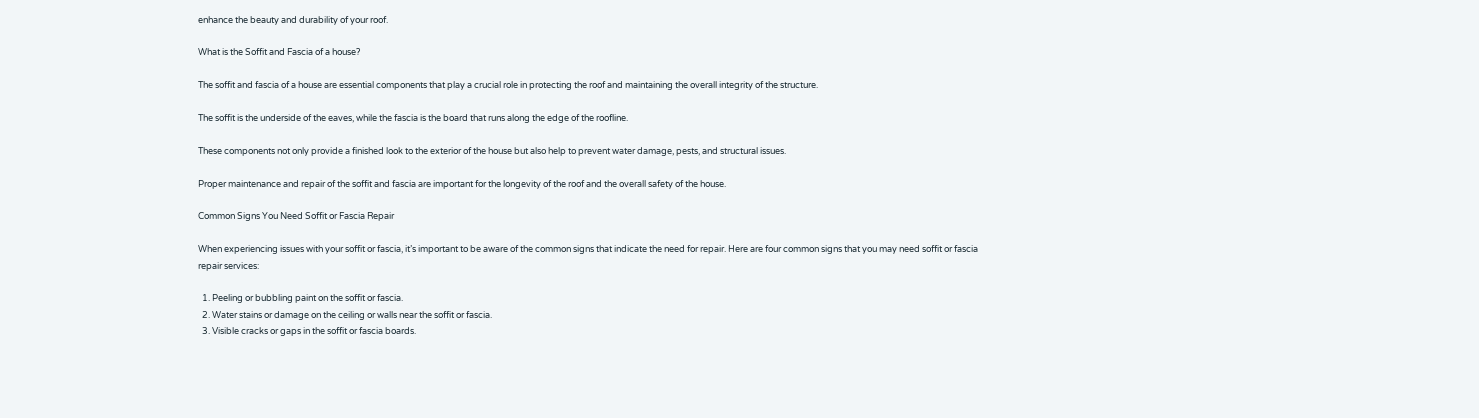enhance the beauty and durability of your roof.

What is the Soffit and Fascia of a house?

The soffit and fascia of a house are essential components that play a crucial role in protecting the roof and maintaining the overall integrity of the structure.

The soffit is the underside of the eaves, while the fascia is the board that runs along the edge of the roofline.

These components not only provide a finished look to the exterior of the house but also help to prevent water damage, pests, and structural issues.

Proper maintenance and repair of the soffit and fascia are important for the longevity of the roof and the overall safety of the house.

Common Signs You Need Soffit or Fascia Repair

When experiencing issues with your soffit or fascia, it’s important to be aware of the common signs that indicate the need for repair. Here are four common signs that you may need soffit or fascia repair services:

  1. Peeling or bubbling paint on the soffit or fascia.
  2. Water stains or damage on the ceiling or walls near the soffit or fascia.
  3. Visible cracks or gaps in the soffit or fascia boards.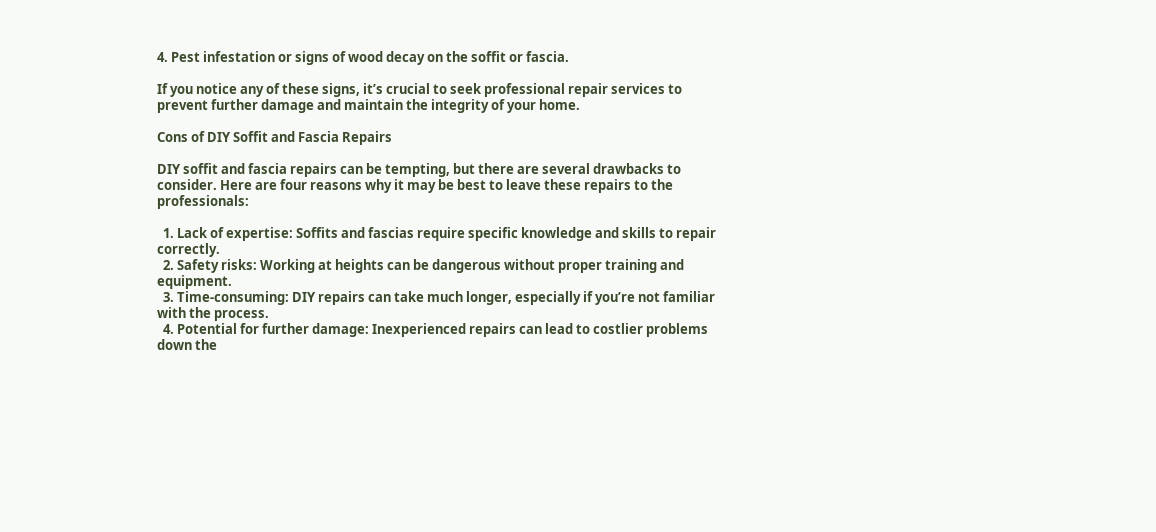4. Pest infestation or signs of wood decay on the soffit or fascia.

If you notice any of these signs, it’s crucial to seek professional repair services to prevent further damage and maintain the integrity of your home.

Cons of DIY Soffit and Fascia Repairs

DIY soffit and fascia repairs can be tempting, but there are several drawbacks to consider. Here are four reasons why it may be best to leave these repairs to the professionals:

  1. Lack of expertise: Soffits and fascias require specific knowledge and skills to repair correctly.
  2. Safety risks: Working at heights can be dangerous without proper training and equipment.
  3. Time-consuming: DIY repairs can take much longer, especially if you’re not familiar with the process.
  4. Potential for further damage: Inexperienced repairs can lead to costlier problems down the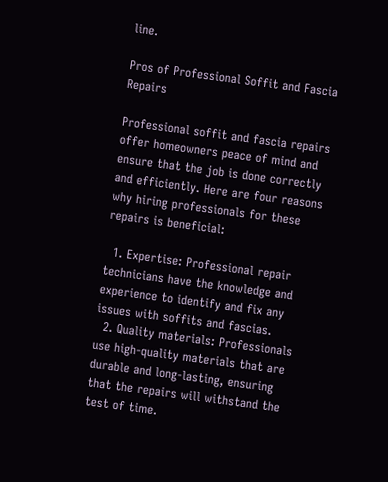line.

Pros of Professional Soffit and Fascia Repairs

Professional soffit and fascia repairs offer homeowners peace of mind and ensure that the job is done correctly and efficiently. Here are four reasons why hiring professionals for these repairs is beneficial:

  1. Expertise: Professional repair technicians have the knowledge and experience to identify and fix any issues with soffits and fascias.
  2. Quality materials: Professionals use high-quality materials that are durable and long-lasting, ensuring that the repairs will withstand the test of time.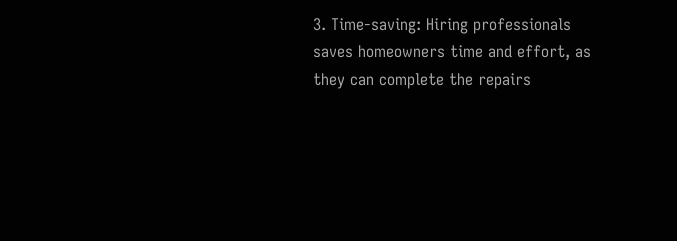3. Time-saving: Hiring professionals saves homeowners time and effort, as they can complete the repairs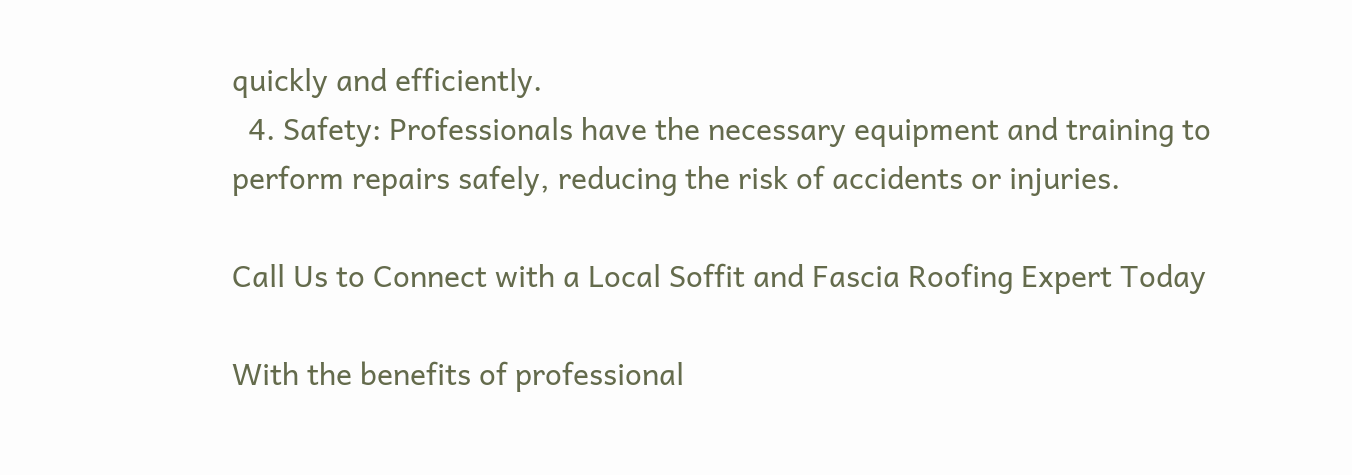quickly and efficiently.
  4. Safety: Professionals have the necessary equipment and training to perform repairs safely, reducing the risk of accidents or injuries.

Call Us to Connect with a Local Soffit and Fascia Roofing Expert Today

With the benefits of professional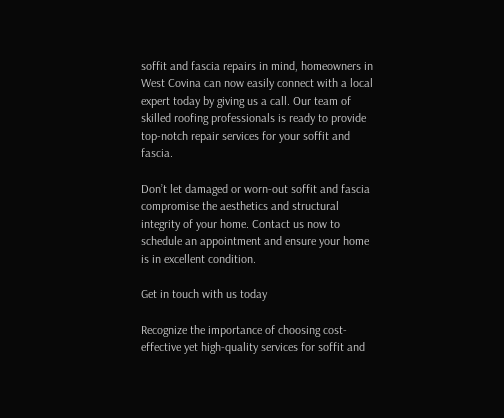soffit and fascia repairs in mind, homeowners in West Covina can now easily connect with a local expert today by giving us a call. Our team of skilled roofing professionals is ready to provide top-notch repair services for your soffit and fascia.

Don’t let damaged or worn-out soffit and fascia compromise the aesthetics and structural integrity of your home. Contact us now to schedule an appointment and ensure your home is in excellent condition.

Get in touch with us today

Recognize the importance of choosing cost-effective yet high-quality services for soffit and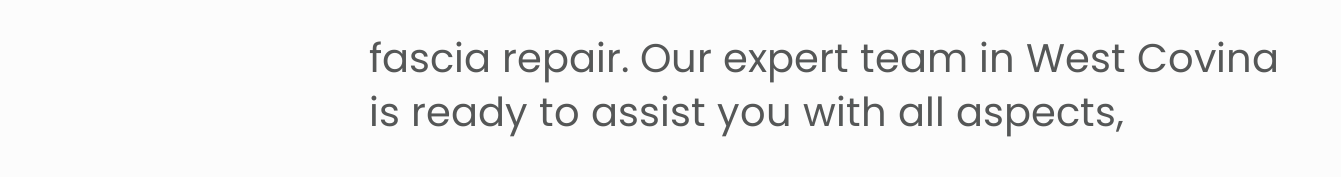fascia repair. Our expert team in West Covina is ready to assist you with all aspects,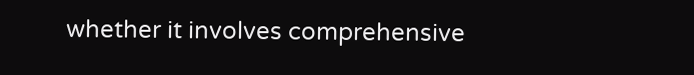whether it involves comprehensive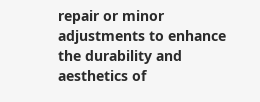repair or minor adjustments to enhance the durability and aesthetics of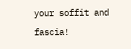your soffit and fascia!